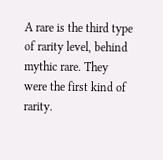A rare is the third type of rarity level, behind mythic rare. They were the first kind of rarity.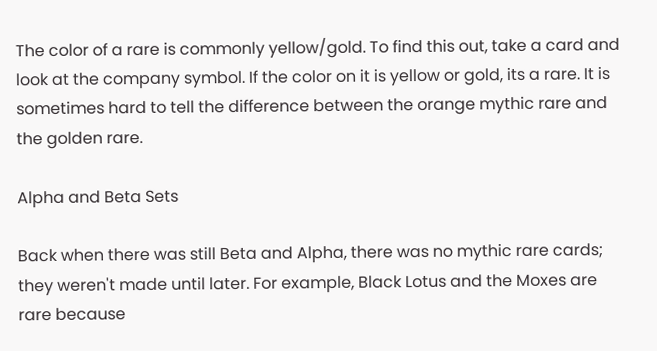The color of a rare is commonly yellow/gold. To find this out, take a card and look at the company symbol. If the color on it is yellow or gold, its a rare. It is sometimes hard to tell the difference between the orange mythic rare and the golden rare.

Alpha and Beta Sets

Back when there was still Beta and Alpha, there was no mythic rare cards; they weren't made until later. For example, Black Lotus and the Moxes are rare because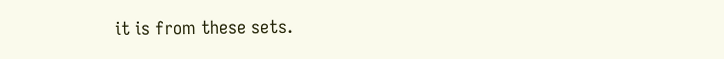it is from these sets.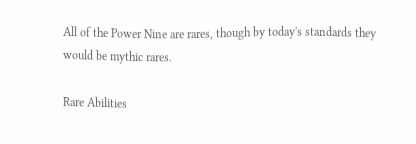All of the Power Nine are rares, though by today's standards they would be mythic rares.

Rare Abilities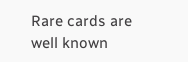Rare cards are well known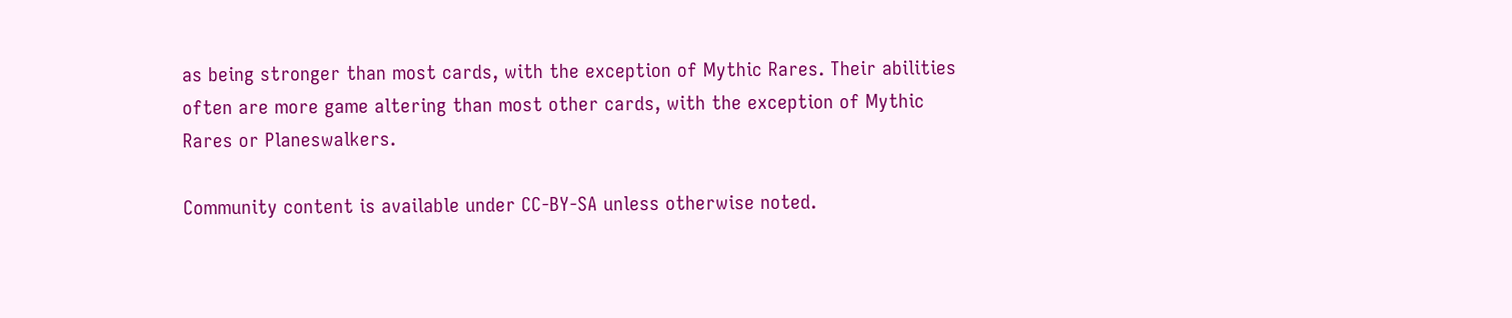as being stronger than most cards, with the exception of Mythic Rares. Their abilities often are more game altering than most other cards, with the exception of Mythic Rares or Planeswalkers.

Community content is available under CC-BY-SA unless otherwise noted.